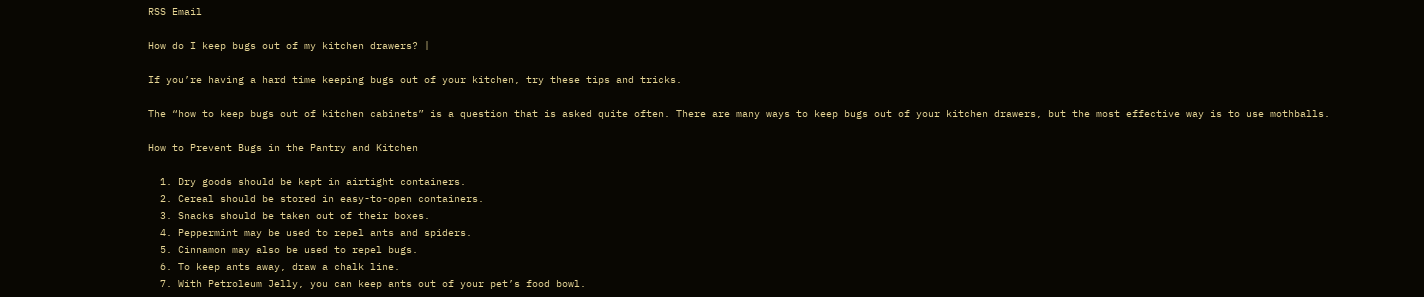RSS Email

How do I keep bugs out of my kitchen drawers? |

If you’re having a hard time keeping bugs out of your kitchen, try these tips and tricks.

The “how to keep bugs out of kitchen cabinets” is a question that is asked quite often. There are many ways to keep bugs out of your kitchen drawers, but the most effective way is to use mothballs.

How to Prevent Bugs in the Pantry and Kitchen

  1. Dry goods should be kept in airtight containers.
  2. Cereal should be stored in easy-to-open containers.
  3. Snacks should be taken out of their boxes.
  4. Peppermint may be used to repel ants and spiders.
  5. Cinnamon may also be used to repel bugs.
  6. To keep ants away, draw a chalk line.
  7. With Petroleum Jelly, you can keep ants out of your pet’s food bowl.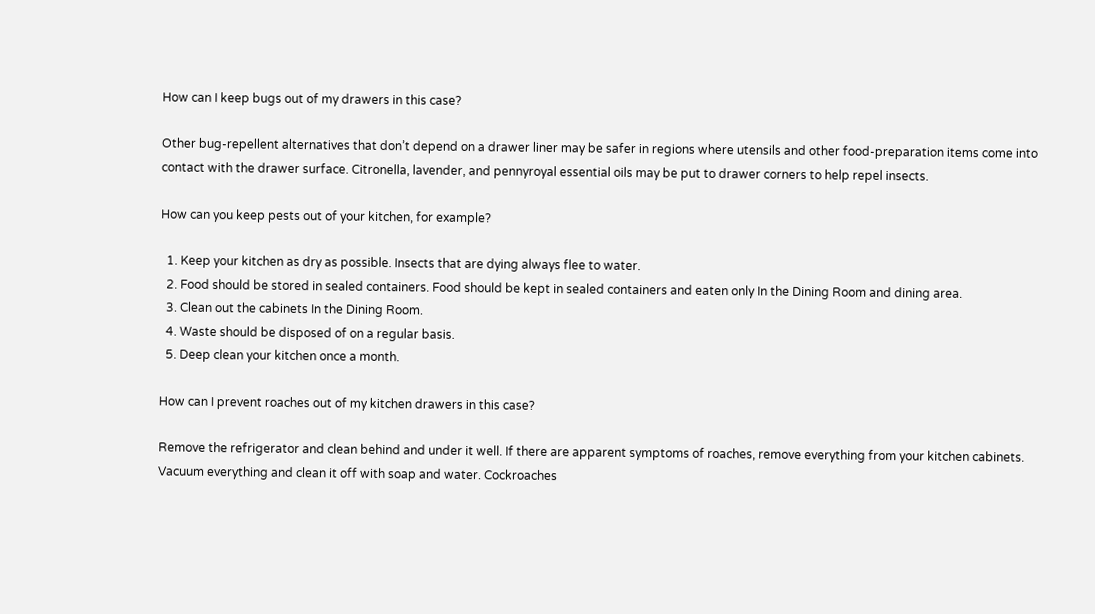How can I keep bugs out of my drawers in this case?

Other bug-repellent alternatives that don’t depend on a drawer liner may be safer in regions where utensils and other food-preparation items come into contact with the drawer surface. Citronella, lavender, and pennyroyal essential oils may be put to drawer corners to help repel insects.

How can you keep pests out of your kitchen, for example?

  1. Keep your kitchen as dry as possible. Insects that are dying always flee to water.
  2. Food should be stored in sealed containers. Food should be kept in sealed containers and eaten only In the Dining Room and dining area.
  3. Clean out the cabinets In the Dining Room.
  4. Waste should be disposed of on a regular basis.
  5. Deep clean your kitchen once a month.

How can I prevent roaches out of my kitchen drawers in this case?

Remove the refrigerator and clean behind and under it well. If there are apparent symptoms of roaches, remove everything from your kitchen cabinets. Vacuum everything and clean it off with soap and water. Cockroaches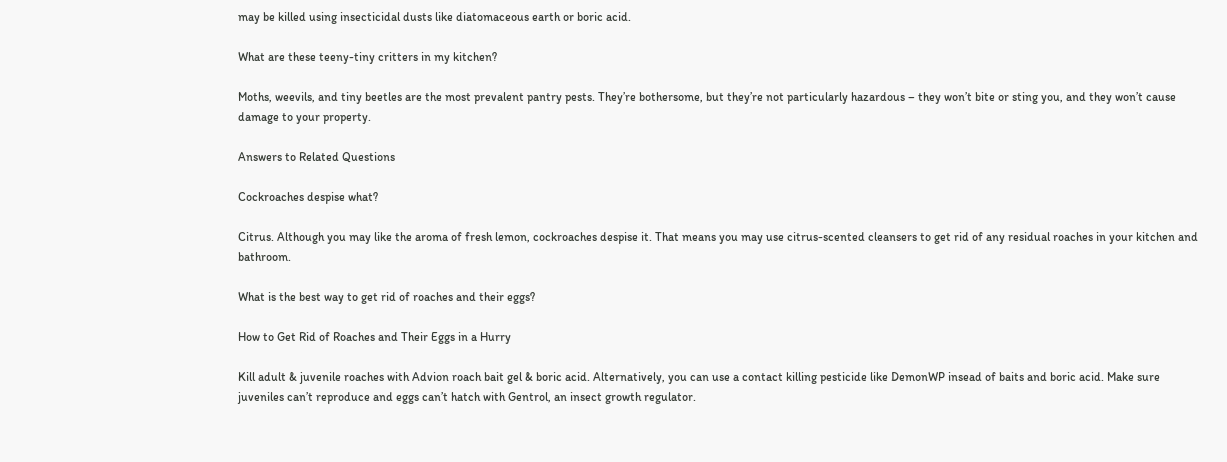may be killed using insecticidal dusts like diatomaceous earth or boric acid.

What are these teeny-tiny critters in my kitchen?

Moths, weevils, and tiny beetles are the most prevalent pantry pests. They’re bothersome, but they’re not particularly hazardous – they won’t bite or sting you, and they won’t cause damage to your property.

Answers to Related Questions

Cockroaches despise what?

Citrus. Although you may like the aroma of fresh lemon, cockroaches despise it. That means you may use citrus-scented cleansers to get rid of any residual roaches in your kitchen and bathroom.

What is the best way to get rid of roaches and their eggs?

How to Get Rid of Roaches and Their Eggs in a Hurry

Kill adult & juvenile roaches with Advion roach bait gel & boric acid. Alternatively, you can use a contact killing pesticide like DemonWP insead of baits and boric acid. Make sure juveniles can’t reproduce and eggs can’t hatch with Gentrol, an insect growth regulator.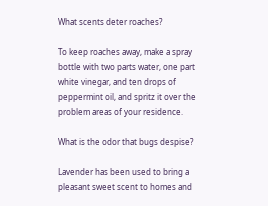What scents deter roaches?

To keep roaches away, make a spray bottle with two parts water, one part white vinegar, and ten drops of peppermint oil, and spritz it over the problem areas of your residence.

What is the odor that bugs despise?

Lavender has been used to bring a pleasant sweet scent to homes and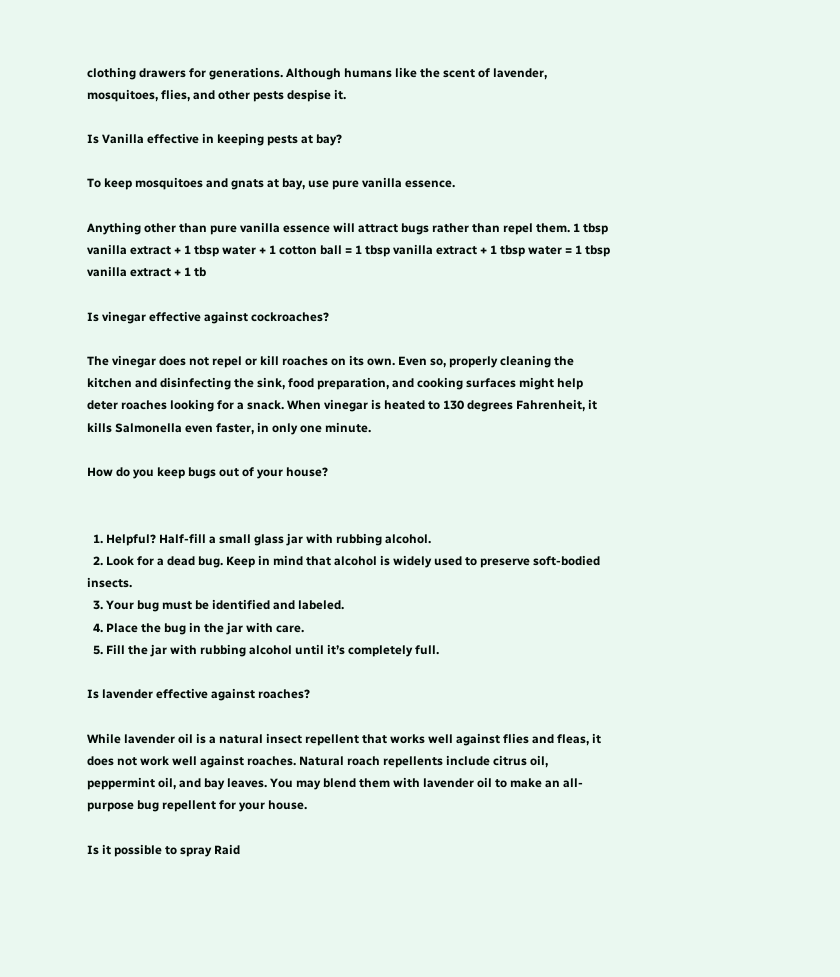clothing drawers for generations. Although humans like the scent of lavender, mosquitoes, flies, and other pests despise it.

Is Vanilla effective in keeping pests at bay?

To keep mosquitoes and gnats at bay, use pure vanilla essence.

Anything other than pure vanilla essence will attract bugs rather than repel them. 1 tbsp vanilla extract + 1 tbsp water + 1 cotton ball = 1 tbsp vanilla extract + 1 tbsp water = 1 tbsp vanilla extract + 1 tb

Is vinegar effective against cockroaches?

The vinegar does not repel or kill roaches on its own. Even so, properly cleaning the kitchen and disinfecting the sink, food preparation, and cooking surfaces might help deter roaches looking for a snack. When vinegar is heated to 130 degrees Fahrenheit, it kills Salmonella even faster, in only one minute.

How do you keep bugs out of your house?


  1. Helpful? Half-fill a small glass jar with rubbing alcohol.
  2. Look for a dead bug. Keep in mind that alcohol is widely used to preserve soft-bodied insects.
  3. Your bug must be identified and labeled.
  4. Place the bug in the jar with care.
  5. Fill the jar with rubbing alcohol until it’s completely full.

Is lavender effective against roaches?

While lavender oil is a natural insect repellent that works well against flies and fleas, it does not work well against roaches. Natural roach repellents include citrus oil, peppermint oil, and bay leaves. You may blend them with lavender oil to make an all-purpose bug repellent for your house.

Is it possible to spray Raid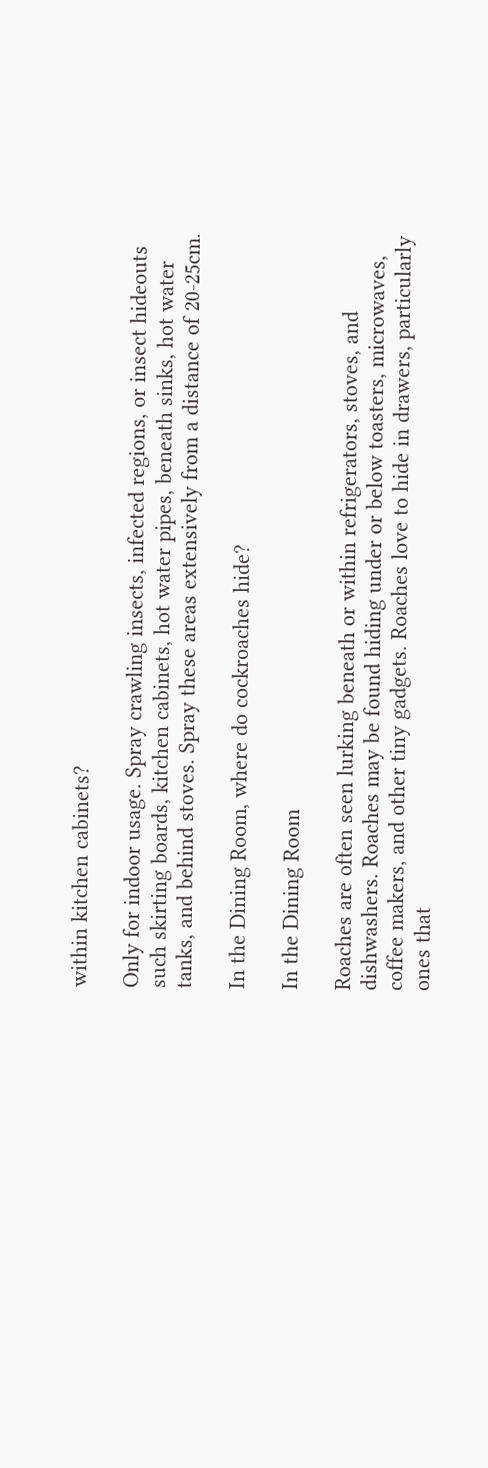within kitchen cabinets?

Only for indoor usage. Spray crawling insects, infected regions, or insect hideouts such skirting boards, kitchen cabinets, hot water pipes, beneath sinks, hot water tanks, and behind stoves. Spray these areas extensively from a distance of 20-25cm.

In the Dining Room, where do cockroaches hide?

In the Dining Room

Roaches are often seen lurking beneath or within refrigerators, stoves, and dishwashers. Roaches may be found hiding under or below toasters, microwaves, coffee makers, and other tiny gadgets. Roaches love to hide in drawers, particularly ones that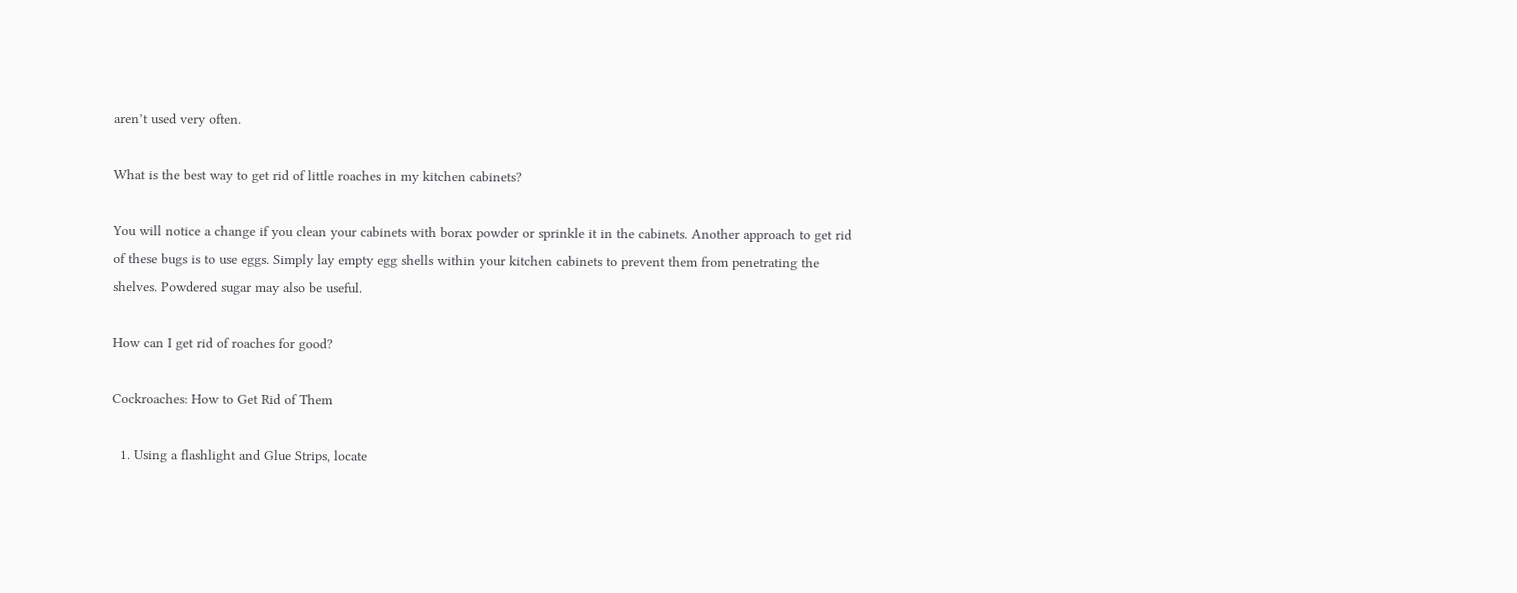aren’t used very often.

What is the best way to get rid of little roaches in my kitchen cabinets?

You will notice a change if you clean your cabinets with borax powder or sprinkle it in the cabinets. Another approach to get rid of these bugs is to use eggs. Simply lay empty egg shells within your kitchen cabinets to prevent them from penetrating the shelves. Powdered sugar may also be useful.

How can I get rid of roaches for good?

Cockroaches: How to Get Rid of Them

  1. Using a flashlight and Glue Strips, locate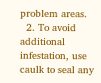problem areas.
  2. To avoid additional infestation, use caulk to seal any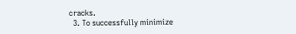cracks.
  3. To successfully minimize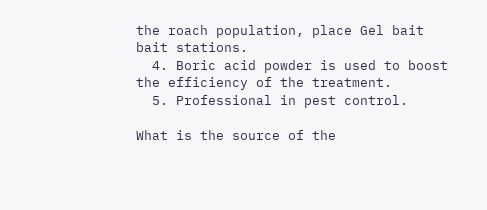the roach population, place Gel bait bait stations.
  4. Boric acid powder is used to boost the efficiency of the treatment.
  5. Professional in pest control.

What is the source of the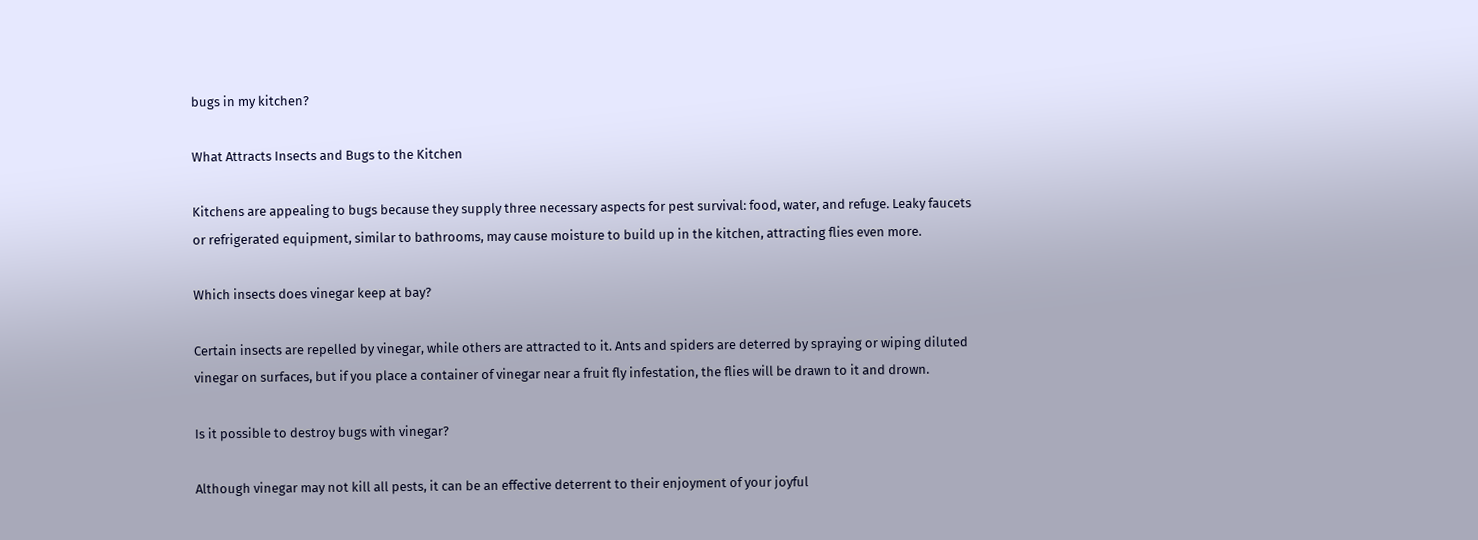bugs in my kitchen?

What Attracts Insects and Bugs to the Kitchen

Kitchens are appealing to bugs because they supply three necessary aspects for pest survival: food, water, and refuge. Leaky faucets or refrigerated equipment, similar to bathrooms, may cause moisture to build up in the kitchen, attracting flies even more.

Which insects does vinegar keep at bay?

Certain insects are repelled by vinegar, while others are attracted to it. Ants and spiders are deterred by spraying or wiping diluted vinegar on surfaces, but if you place a container of vinegar near a fruit fly infestation, the flies will be drawn to it and drown.

Is it possible to destroy bugs with vinegar?

Although vinegar may not kill all pests, it can be an effective deterrent to their enjoyment of your joyful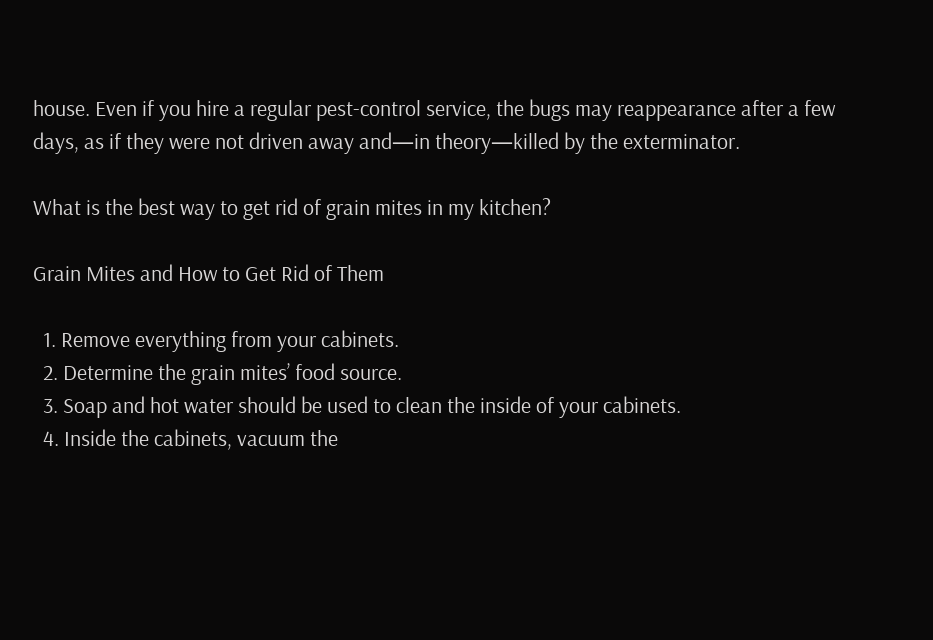house. Even if you hire a regular pest-control service, the bugs may reappearance after a few days, as if they were not driven away and—in theory—killed by the exterminator.

What is the best way to get rid of grain mites in my kitchen?

Grain Mites and How to Get Rid of Them

  1. Remove everything from your cabinets.
  2. Determine the grain mites’ food source.
  3. Soap and hot water should be used to clean the inside of your cabinets.
  4. Inside the cabinets, vacuum the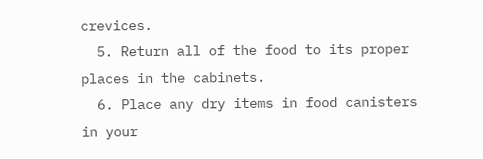crevices.
  5. Return all of the food to its proper places in the cabinets.
  6. Place any dry items in food canisters in your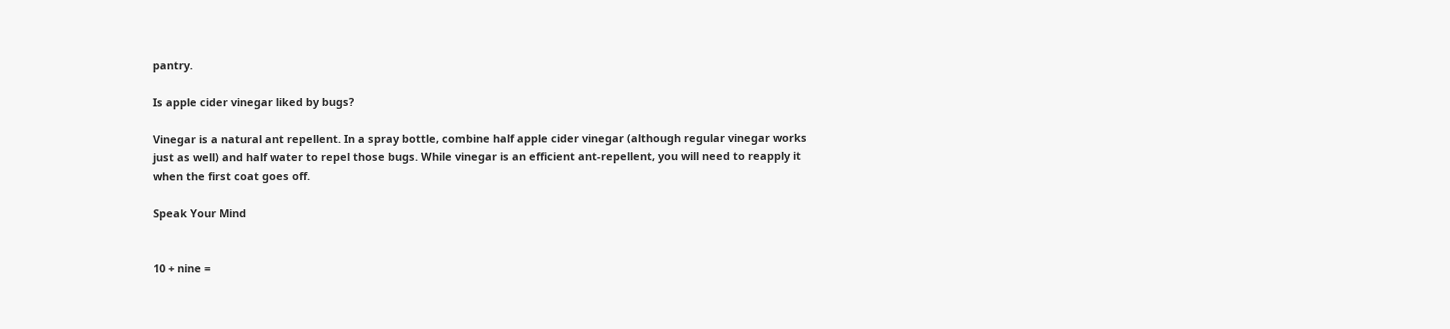pantry.

Is apple cider vinegar liked by bugs?

Vinegar is a natural ant repellent. In a spray bottle, combine half apple cider vinegar (although regular vinegar works just as well) and half water to repel those bugs. While vinegar is an efficient ant-repellent, you will need to reapply it when the first coat goes off.

Speak Your Mind


10 + nine =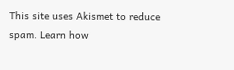This site uses Akismet to reduce spam. Learn how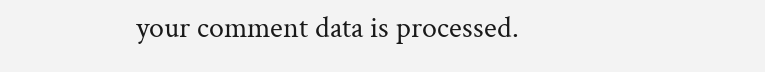your comment data is processed.